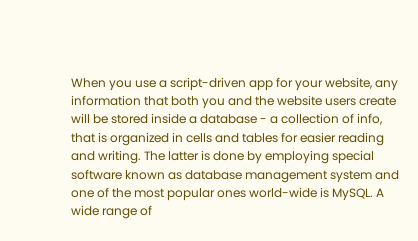When you use a script-driven app for your website, any information that both you and the website users create will be stored inside a database - a collection of info, that is organized in cells and tables for easier reading and writing. The latter is done by employing special software known as database management system and one of the most popular ones world-wide is MySQL. A wide range of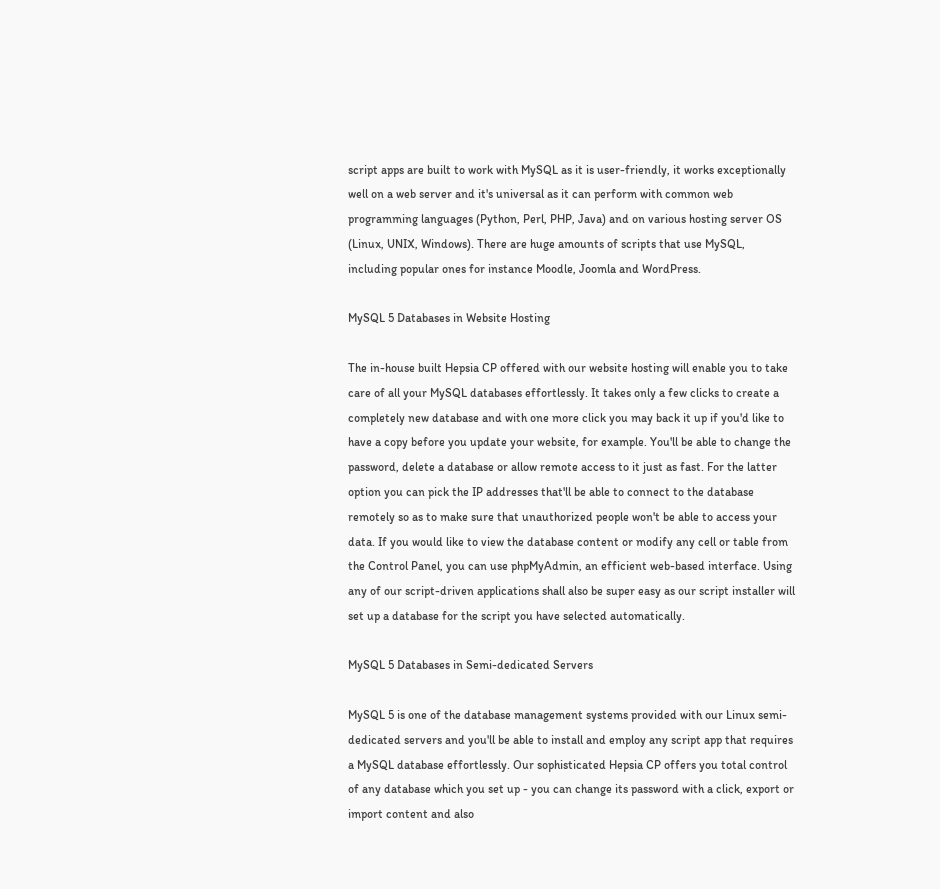script apps are built to work with MySQL as it is user-friendly, it works exceptionally well on a web server and it's universal as it can perform with common web programming languages (Python, Perl, PHP, Java) and on various hosting server OS (Linux, UNIX, Windows). There are huge amounts of scripts that use MySQL, including popular ones for instance Moodle, Joomla and WordPress.

MySQL 5 Databases in Website Hosting

The in-house built Hepsia CP offered with our website hosting will enable you to take care of all your MySQL databases effortlessly. It takes only a few clicks to create a completely new database and with one more click you may back it up if you'd like to have a copy before you update your website, for example. You'll be able to change the password, delete a database or allow remote access to it just as fast. For the latter option you can pick the IP addresses that'll be able to connect to the database remotely so as to make sure that unauthorized people won't be able to access your data. If you would like to view the database content or modify any cell or table from the Control Panel, you can use phpMyAdmin, an efficient web-based interface. Using any of our script-driven applications shall also be super easy as our script installer will set up a database for the script you have selected automatically.

MySQL 5 Databases in Semi-dedicated Servers

MySQL 5 is one of the database management systems provided with our Linux semi-dedicated servers and you'll be able to install and employ any script app that requires a MySQL database effortlessly. Our sophisticated Hepsia CP offers you total control of any database which you set up - you can change its password with a click, export or import content and also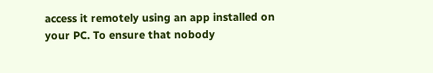access it remotely using an app installed on your PC. To ensure that nobody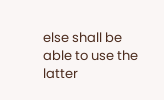else shall be able to use the latter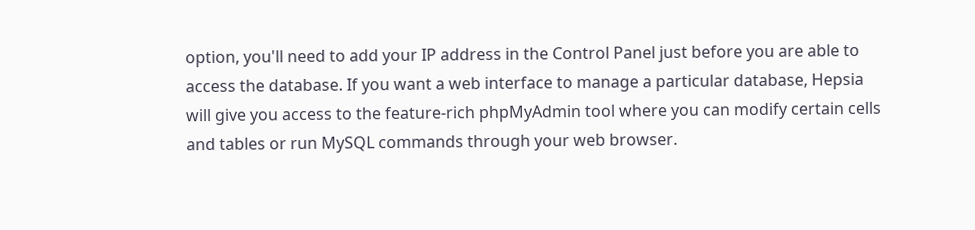option, you'll need to add your IP address in the Control Panel just before you are able to access the database. If you want a web interface to manage a particular database, Hepsia will give you access to the feature-rich phpMyAdmin tool where you can modify certain cells and tables or run MySQL commands through your web browser.